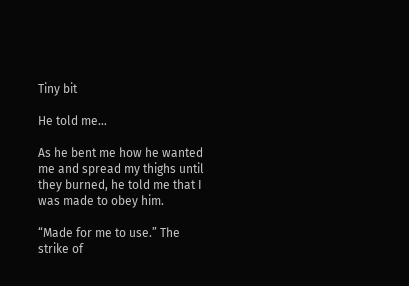Tiny bit

He told me…

As he bent me how he wanted me and spread my thighs until they burned, he told me that I was made to obey him.

“Made for me to use.” The strike of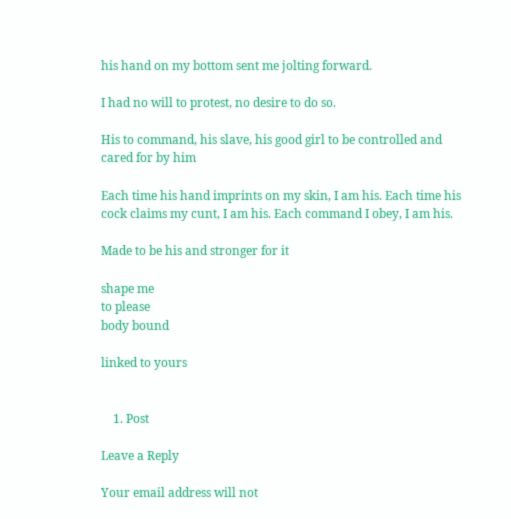his hand on my bottom sent me jolting forward.

I had no will to protest, no desire to do so.

His to command, his slave, his good girl to be controlled and cared for by him

Each time his hand imprints on my skin, I am his. Each time his cock claims my cunt, I am his. Each command I obey, I am his.

Made to be his and stronger for it

shape me
to please
body bound

linked to yours


    1. Post

Leave a Reply

Your email address will not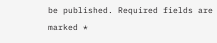be published. Required fields are marked *